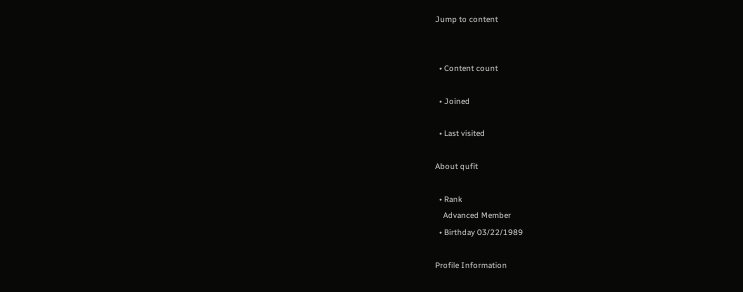Jump to content


  • Content count

  • Joined

  • Last visited

About qufit

  • Rank
    Advanced Member
  • Birthday 03/22/1989

Profile Information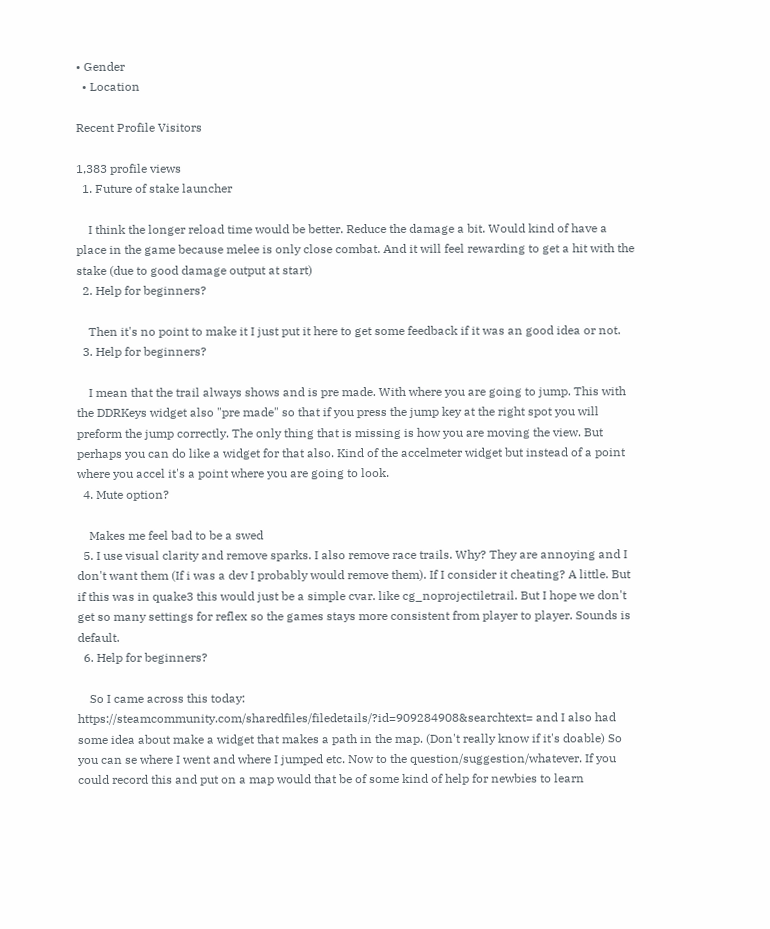• Gender
  • Location

Recent Profile Visitors

1,383 profile views
  1. Future of stake launcher

    I think the longer reload time would be better. Reduce the damage a bit. Would kind of have a place in the game because melee is only close combat. And it will feel rewarding to get a hit with the stake (due to good damage output at start)
  2. Help for beginners?

    Then it's no point to make it I just put it here to get some feedback if it was an good idea or not.
  3. Help for beginners?

    I mean that the trail always shows and is pre made. With where you are going to jump. This with the DDRKeys widget also "pre made" so that if you press the jump key at the right spot you will preform the jump correctly. The only thing that is missing is how you are moving the view. But perhaps you can do like a widget for that also. Kind of the accelmeter widget but instead of a point where you accel it's a point where you are going to look.
  4. Mute option?

    Makes me feel bad to be a swed
  5. I use visual clarity and remove sparks. I also remove race trails. Why? They are annoying and I don't want them (If i was a dev I probably would remove them). If I consider it cheating? A little. But if this was in quake3 this would just be a simple cvar. like cg_noprojectiletrail. But I hope we don't get so many settings for reflex so the games stays more consistent from player to player. Sounds is default.
  6. Help for beginners?

    So I came across this today: https://steamcommunity.com/sharedfiles/filedetails/?id=909284908&searchtext= and I also had some idea about make a widget that makes a path in the map. (Don't really know if it's doable) So you can se where I went and where I jumped etc. Now to the question/suggestion/whatever. If you could record this and put on a map would that be of some kind of help for newbies to learn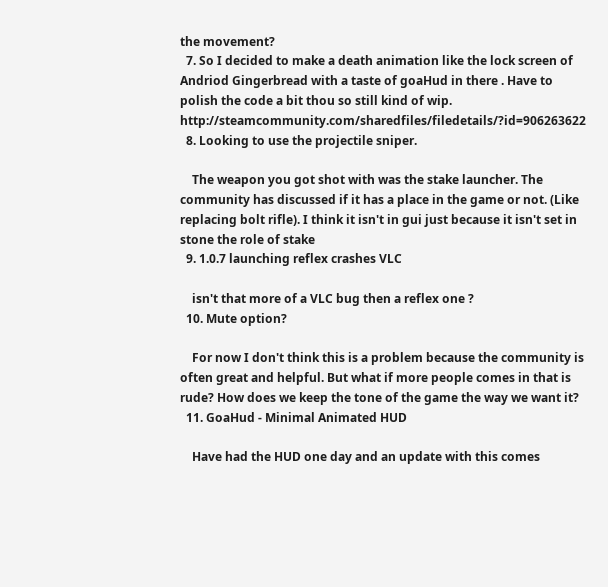the movement?
  7. So I decided to make a death animation like the lock screen of Andriod Gingerbread with a taste of goaHud in there . Have to polish the code a bit thou so still kind of wip. http://steamcommunity.com/sharedfiles/filedetails/?id=906263622
  8. Looking to use the projectile sniper.

    The weapon you got shot with was the stake launcher. The community has discussed if it has a place in the game or not. (Like replacing bolt rifle). I think it isn't in gui just because it isn't set in stone the role of stake
  9. 1.0.7 launching reflex crashes VLC

    isn't that more of a VLC bug then a reflex one ?
  10. Mute option?

    For now I don't think this is a problem because the community is often great and helpful. But what if more people comes in that is rude? How does we keep the tone of the game the way we want it?
  11. GoaHud - Minimal Animated HUD

    Have had the HUD one day and an update with this comes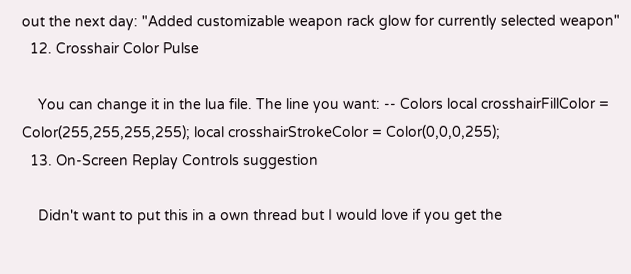out the next day: "Added customizable weapon rack glow for currently selected weapon"
  12. Crosshair Color Pulse

    You can change it in the lua file. The line you want: -- Colors local crosshairFillColor = Color(255,255,255,255); local crosshairStrokeColor = Color(0,0,0,255);
  13. On-Screen Replay Controls suggestion

    Didn't want to put this in a own thread but I would love if you get the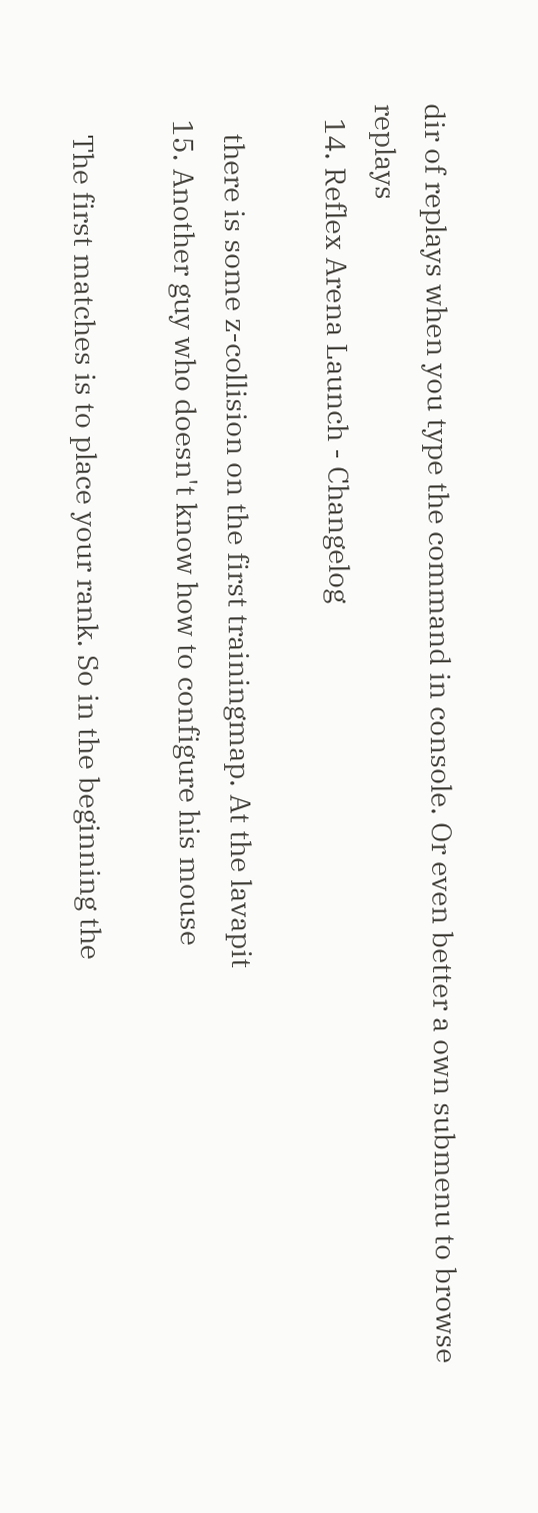dir of replays when you type the command in console. Or even better a own submenu to browse replays
  14. Reflex Arena Launch - Changelog

    there is some z-collision on the first trainingmap. At the lavapit
  15. Another guy who doesn't know how to configure his mouse

    The first matches is to place your rank. So in the beginning the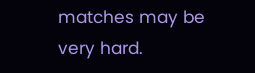matches may be very hard.